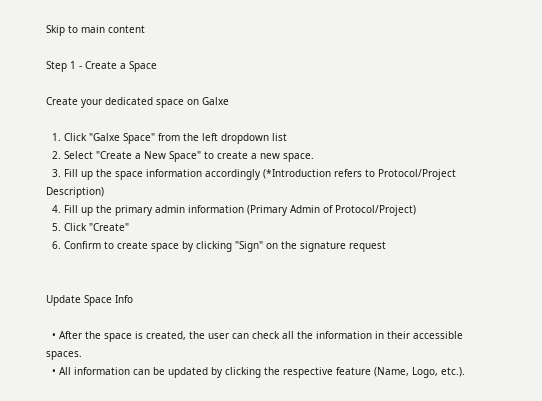Skip to main content

Step 1 - Create a Space

Create your dedicated space on Galxe

  1. Click "Galxe Space" from the left dropdown list
  2. Select "Create a New Space" to create a new space.
  3. Fill up the space information accordingly (*Introduction refers to Protocol/Project Description)
  4. Fill up the primary admin information (Primary Admin of Protocol/Project)
  5. Click "Create"
  6. Confirm to create space by clicking "Sign" on the signature request


Update Space Info

  • After the space is created, the user can check all the information in their accessible spaces.
  • All information can be updated by clicking the respective feature (Name, Logo, etc.).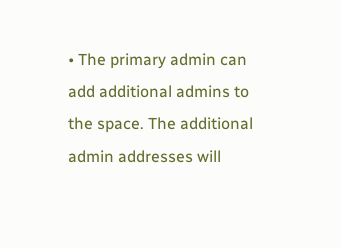• The primary admin can add additional admins to the space. The additional admin addresses will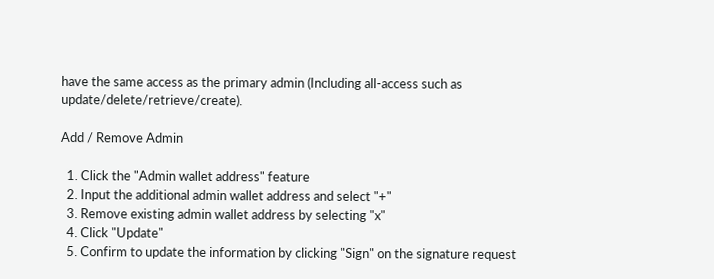have the same access as the primary admin (Including all-access such as update/delete/retrieve/create).

Add / Remove Admin

  1. Click the "Admin wallet address" feature
  2. Input the additional admin wallet address and select "+"
  3. Remove existing admin wallet address by selecting "x"
  4. Click "Update"
  5. Confirm to update the information by clicking "Sign" on the signature request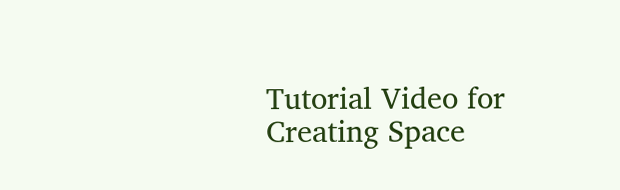Tutorial Video for Creating Space